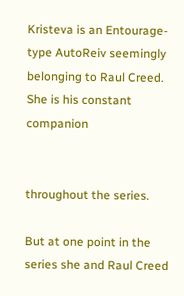Kristeva is an Entourage-type AutoReiv seemingly belonging to Raul Creed. She is his constant companion


throughout the series.

But at one point in the series she and Raul Creed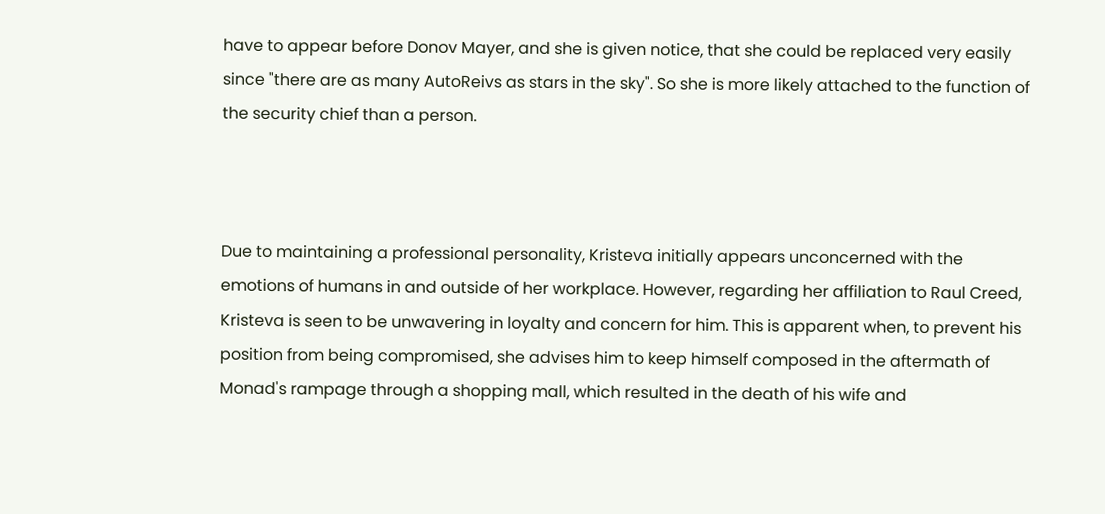have to appear before Donov Mayer, and she is given notice, that she could be replaced very easily since "there are as many AutoReivs as stars in the sky". So she is more likely attached to the function of the security chief than a person.



Due to maintaining a professional personality, Kristeva initially appears unconcerned with the emotions of humans in and outside of her workplace. However, regarding her affiliation to Raul Creed, Kristeva is seen to be unwavering in loyalty and concern for him. This is apparent when, to prevent his position from being compromised, she advises him to keep himself composed in the aftermath of Monad's rampage through a shopping mall, which resulted in the death of his wife and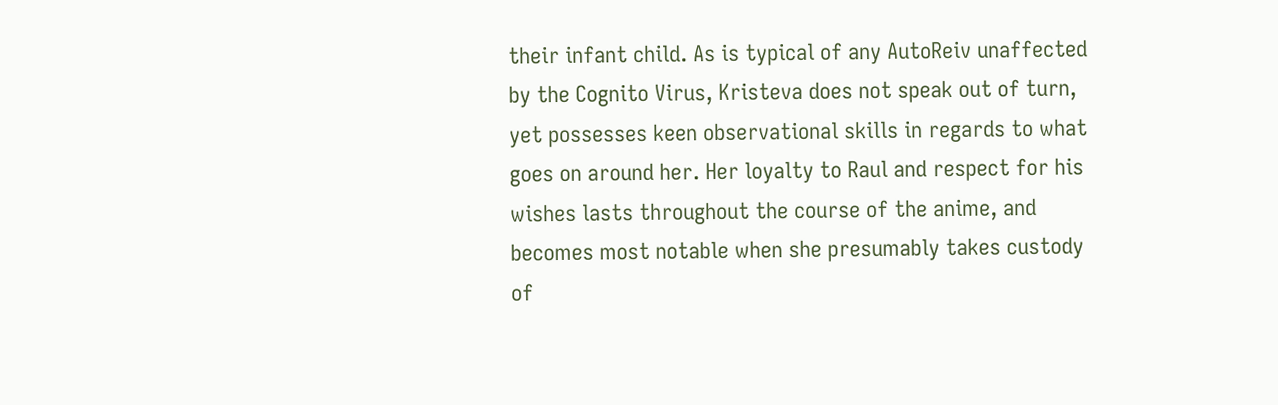their infant child. As is typical of any AutoReiv unaffected by the Cognito Virus, Kristeva does not speak out of turn, yet possesses keen observational skills in regards to what goes on around her. Her loyalty to Raul and respect for his wishes lasts throughout the course of the anime, and becomes most notable when she presumably takes custody of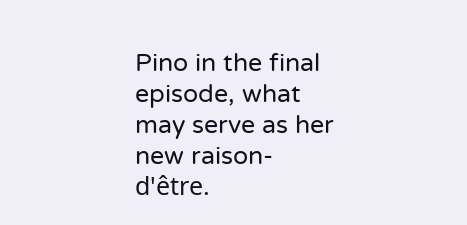Pino in the final episode, what may serve as her new raison-d'être.